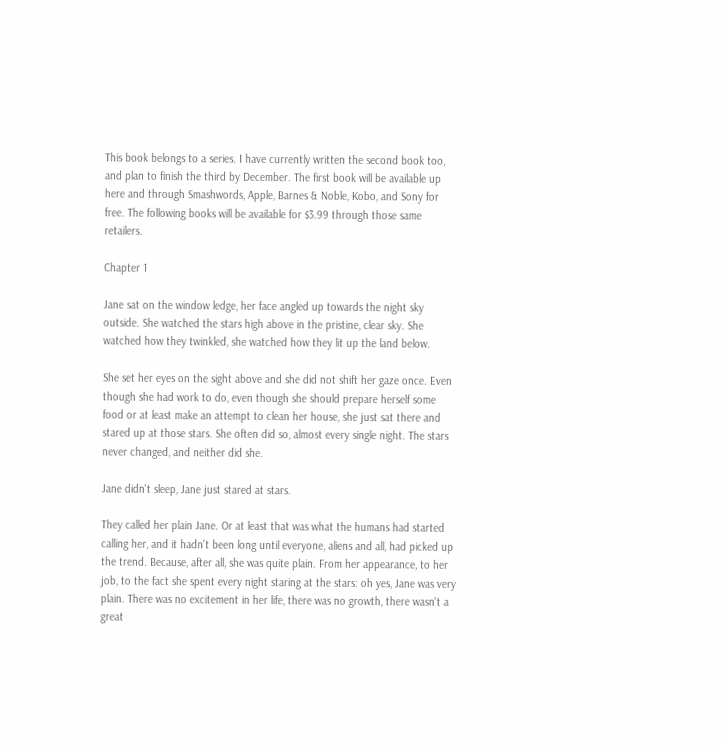This book belongs to a series. I have currently written the second book too, and plan to finish the third by December. The first book will be available up here and through Smashwords, Apple, Barnes & Noble, Kobo, and Sony for free. The following books will be available for $3.99 through those same retailers.

Chapter 1

Jane sat on the window ledge, her face angled up towards the night sky outside. She watched the stars high above in the pristine, clear sky. She watched how they twinkled, she watched how they lit up the land below.

She set her eyes on the sight above and she did not shift her gaze once. Even though she had work to do, even though she should prepare herself some food or at least make an attempt to clean her house, she just sat there and stared up at those stars. She often did so, almost every single night. The stars never changed, and neither did she.

Jane didn't sleep, Jane just stared at stars.

They called her plain Jane. Or at least that was what the humans had started calling her, and it hadn't been long until everyone, aliens and all, had picked up the trend. Because, after all, she was quite plain. From her appearance, to her job, to the fact she spent every night staring at the stars: oh yes, Jane was very plain. There was no excitement in her life, there was no growth, there wasn't a great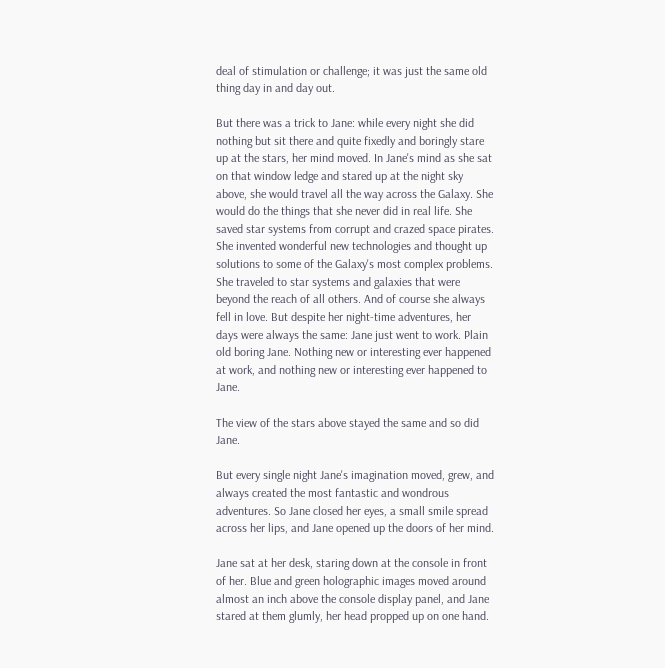deal of stimulation or challenge; it was just the same old thing day in and day out.

But there was a trick to Jane: while every night she did nothing but sit there and quite fixedly and boringly stare up at the stars, her mind moved. In Jane's mind as she sat on that window ledge and stared up at the night sky above, she would travel all the way across the Galaxy. She would do the things that she never did in real life. She saved star systems from corrupt and crazed space pirates. She invented wonderful new technologies and thought up solutions to some of the Galaxy's most complex problems. She traveled to star systems and galaxies that were beyond the reach of all others. And of course she always fell in love. But despite her night-time adventures, her days were always the same: Jane just went to work. Plain old boring Jane. Nothing new or interesting ever happened at work, and nothing new or interesting ever happened to Jane.

The view of the stars above stayed the same and so did Jane.

But every single night Jane's imagination moved, grew, and always created the most fantastic and wondrous adventures. So Jane closed her eyes, a small smile spread across her lips, and Jane opened up the doors of her mind.

Jane sat at her desk, staring down at the console in front of her. Blue and green holographic images moved around almost an inch above the console display panel, and Jane stared at them glumly, her head propped up on one hand.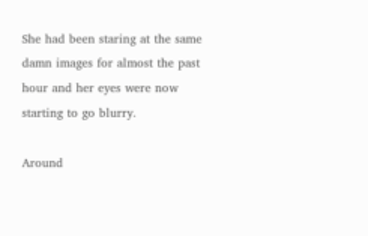She had been staring at the same damn images for almost the past hour and her eyes were now starting to go blurry.

Around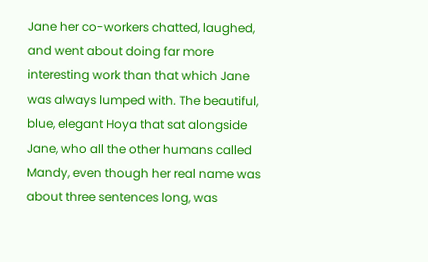Jane her co-workers chatted, laughed, and went about doing far more interesting work than that which Jane was always lumped with. The beautiful, blue, elegant Hoya that sat alongside Jane, who all the other humans called Mandy, even though her real name was about three sentences long, was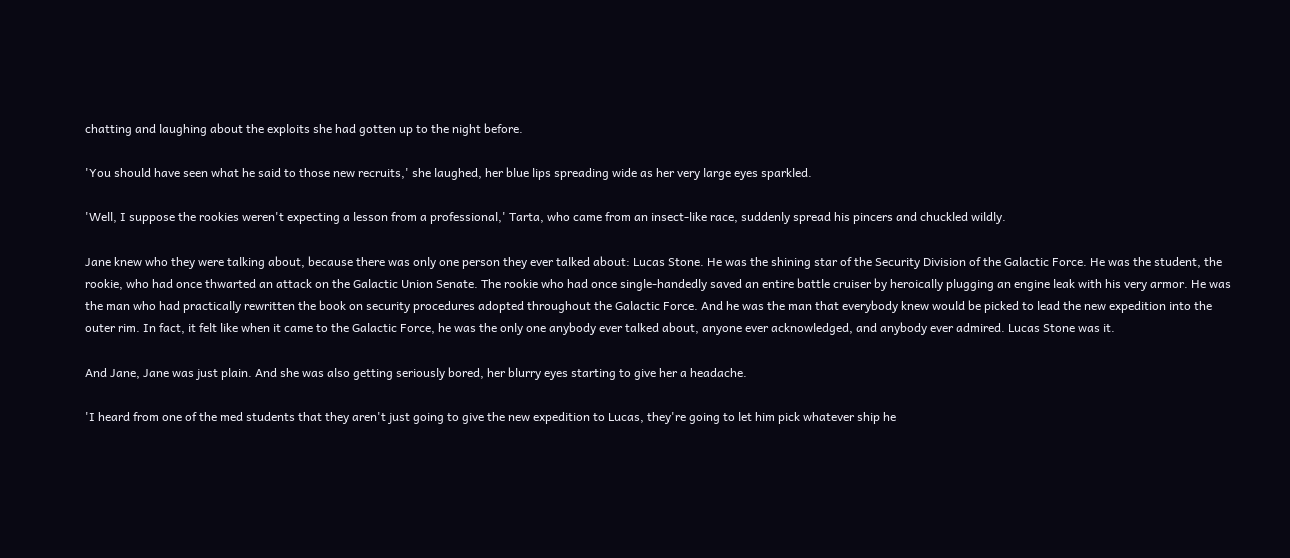chatting and laughing about the exploits she had gotten up to the night before.

'You should have seen what he said to those new recruits,' she laughed, her blue lips spreading wide as her very large eyes sparkled.

'Well, I suppose the rookies weren't expecting a lesson from a professional,' Tarta, who came from an insect-like race, suddenly spread his pincers and chuckled wildly.

Jane knew who they were talking about, because there was only one person they ever talked about: Lucas Stone. He was the shining star of the Security Division of the Galactic Force. He was the student, the rookie, who had once thwarted an attack on the Galactic Union Senate. The rookie who had once single-handedly saved an entire battle cruiser by heroically plugging an engine leak with his very armor. He was the man who had practically rewritten the book on security procedures adopted throughout the Galactic Force. And he was the man that everybody knew would be picked to lead the new expedition into the outer rim. In fact, it felt like when it came to the Galactic Force, he was the only one anybody ever talked about, anyone ever acknowledged, and anybody ever admired. Lucas Stone was it.

And Jane, Jane was just plain. And she was also getting seriously bored, her blurry eyes starting to give her a headache.

'I heard from one of the med students that they aren't just going to give the new expedition to Lucas, they're going to let him pick whatever ship he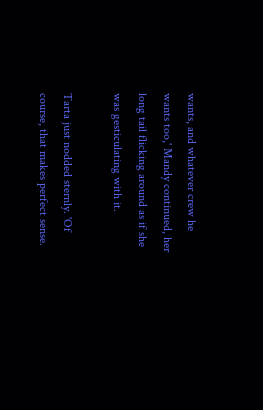wants, and whatever crew he wants too,' Mandy continued, her long tail flicking around as if she was gesticulating with it.

Tarta just nodded sternly. 'Of course, that makes perfect sense.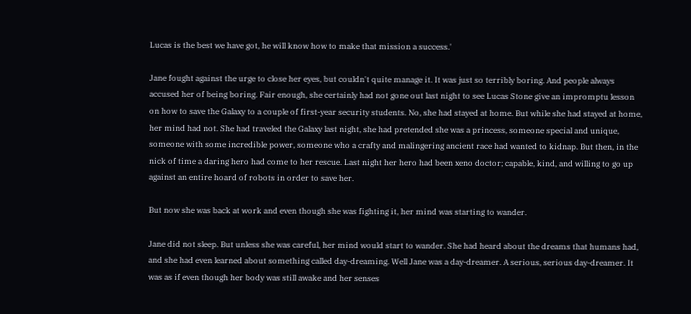Lucas is the best we have got, he will know how to make that mission a success.'

Jane fought against the urge to close her eyes, but couldn't quite manage it. It was just so terribly boring. And people always accused her of being boring. Fair enough, she certainly had not gone out last night to see Lucas Stone give an impromptu lesson on how to save the Galaxy to a couple of first-year security students. No, she had stayed at home. But while she had stayed at home, her mind had not. She had traveled the Galaxy last night, she had pretended she was a princess, someone special and unique, someone with some incredible power, someone who a crafty and malingering ancient race had wanted to kidnap. But then, in the nick of time a daring hero had come to her rescue. Last night her hero had been xeno doctor; capable, kind, and willing to go up against an entire hoard of robots in order to save her.

But now she was back at work and even though she was fighting it, her mind was starting to wander.

Jane did not sleep. But unless she was careful, her mind would start to wander. She had heard about the dreams that humans had, and she had even learned about something called day-dreaming. Well Jane was a day-dreamer. A serious, serious day-dreamer. It was as if even though her body was still awake and her senses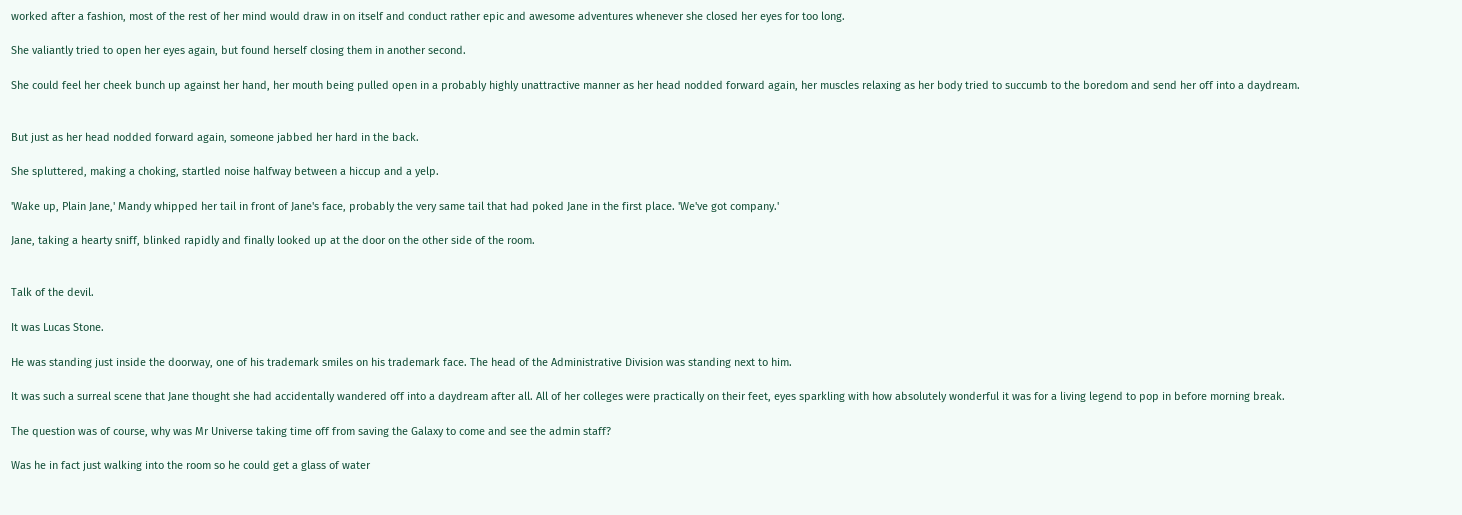worked after a fashion, most of the rest of her mind would draw in on itself and conduct rather epic and awesome adventures whenever she closed her eyes for too long.

She valiantly tried to open her eyes again, but found herself closing them in another second.

She could feel her cheek bunch up against her hand, her mouth being pulled open in a probably highly unattractive manner as her head nodded forward again, her muscles relaxing as her body tried to succumb to the boredom and send her off into a daydream.


But just as her head nodded forward again, someone jabbed her hard in the back.

She spluttered, making a choking, startled noise halfway between a hiccup and a yelp.

'Wake up, Plain Jane,' Mandy whipped her tail in front of Jane's face, probably the very same tail that had poked Jane in the first place. 'We've got company.'

Jane, taking a hearty sniff, blinked rapidly and finally looked up at the door on the other side of the room.


Talk of the devil.

It was Lucas Stone.

He was standing just inside the doorway, one of his trademark smiles on his trademark face. The head of the Administrative Division was standing next to him.

It was such a surreal scene that Jane thought she had accidentally wandered off into a daydream after all. All of her colleges were practically on their feet, eyes sparkling with how absolutely wonderful it was for a living legend to pop in before morning break.

The question was of course, why was Mr Universe taking time off from saving the Galaxy to come and see the admin staff?

Was he in fact just walking into the room so he could get a glass of water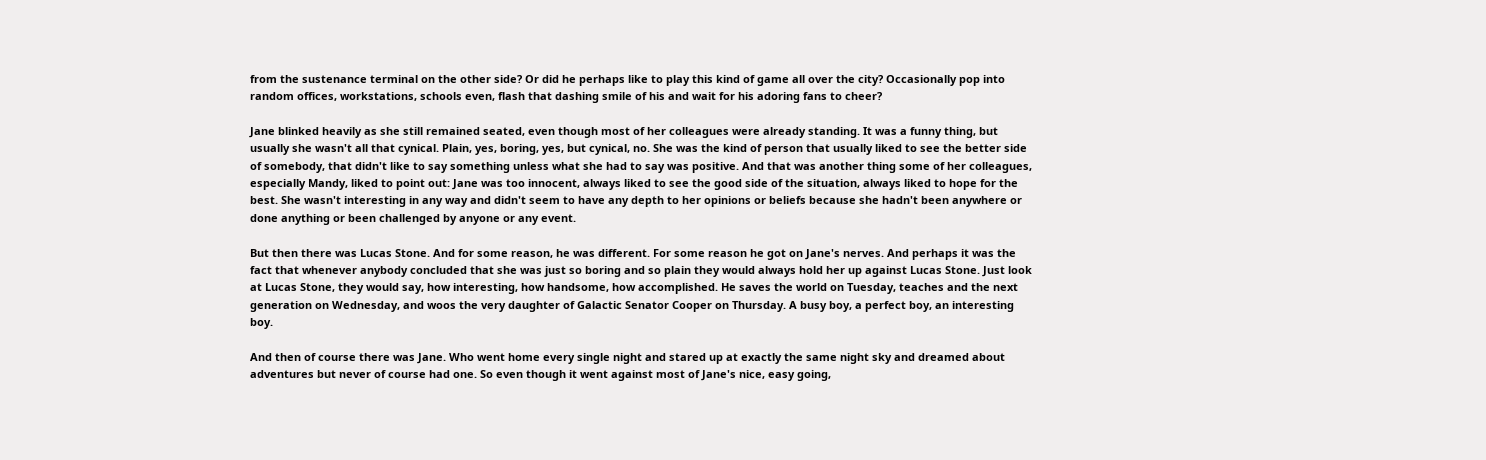from the sustenance terminal on the other side? Or did he perhaps like to play this kind of game all over the city? Occasionally pop into random offices, workstations, schools even, flash that dashing smile of his and wait for his adoring fans to cheer?

Jane blinked heavily as she still remained seated, even though most of her colleagues were already standing. It was a funny thing, but usually she wasn't all that cynical. Plain, yes, boring, yes, but cynical, no. She was the kind of person that usually liked to see the better side of somebody, that didn't like to say something unless what she had to say was positive. And that was another thing some of her colleagues, especially Mandy, liked to point out: Jane was too innocent, always liked to see the good side of the situation, always liked to hope for the best. She wasn't interesting in any way and didn't seem to have any depth to her opinions or beliefs because she hadn't been anywhere or done anything or been challenged by anyone or any event.

But then there was Lucas Stone. And for some reason, he was different. For some reason he got on Jane's nerves. And perhaps it was the fact that whenever anybody concluded that she was just so boring and so plain they would always hold her up against Lucas Stone. Just look at Lucas Stone, they would say, how interesting, how handsome, how accomplished. He saves the world on Tuesday, teaches and the next generation on Wednesday, and woos the very daughter of Galactic Senator Cooper on Thursday. A busy boy, a perfect boy, an interesting boy.

And then of course there was Jane. Who went home every single night and stared up at exactly the same night sky and dreamed about adventures but never of course had one. So even though it went against most of Jane's nice, easy going,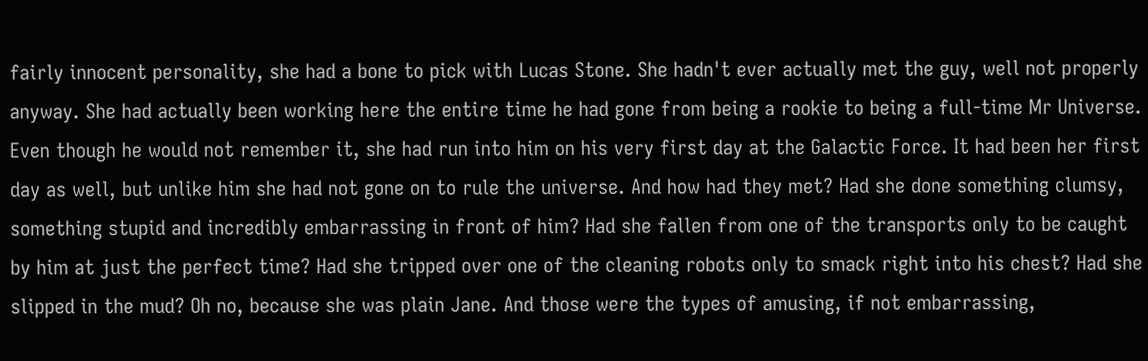fairly innocent personality, she had a bone to pick with Lucas Stone. She hadn't ever actually met the guy, well not properly anyway. She had actually been working here the entire time he had gone from being a rookie to being a full-time Mr Universe. Even though he would not remember it, she had run into him on his very first day at the Galactic Force. It had been her first day as well, but unlike him she had not gone on to rule the universe. And how had they met? Had she done something clumsy, something stupid and incredibly embarrassing in front of him? Had she fallen from one of the transports only to be caught by him at just the perfect time? Had she tripped over one of the cleaning robots only to smack right into his chest? Had she slipped in the mud? Oh no, because she was plain Jane. And those were the types of amusing, if not embarrassing,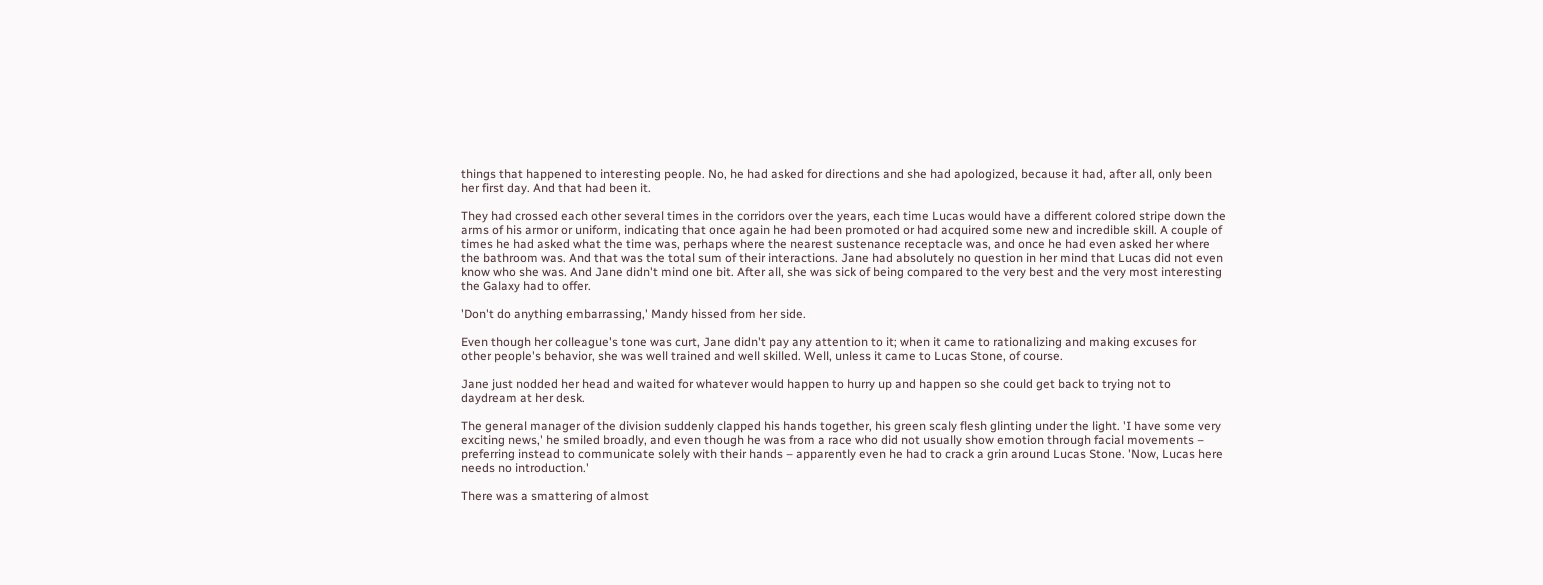things that happened to interesting people. No, he had asked for directions and she had apologized, because it had, after all, only been her first day. And that had been it.

They had crossed each other several times in the corridors over the years, each time Lucas would have a different colored stripe down the arms of his armor or uniform, indicating that once again he had been promoted or had acquired some new and incredible skill. A couple of times he had asked what the time was, perhaps where the nearest sustenance receptacle was, and once he had even asked her where the bathroom was. And that was the total sum of their interactions. Jane had absolutely no question in her mind that Lucas did not even know who she was. And Jane didn't mind one bit. After all, she was sick of being compared to the very best and the very most interesting the Galaxy had to offer.

'Don't do anything embarrassing,' Mandy hissed from her side.

Even though her colleague's tone was curt, Jane didn't pay any attention to it; when it came to rationalizing and making excuses for other people's behavior, she was well trained and well skilled. Well, unless it came to Lucas Stone, of course.

Jane just nodded her head and waited for whatever would happen to hurry up and happen so she could get back to trying not to daydream at her desk.

The general manager of the division suddenly clapped his hands together, his green scaly flesh glinting under the light. 'I have some very exciting news,' he smiled broadly, and even though he was from a race who did not usually show emotion through facial movements – preferring instead to communicate solely with their hands – apparently even he had to crack a grin around Lucas Stone. 'Now, Lucas here needs no introduction.'

There was a smattering of almost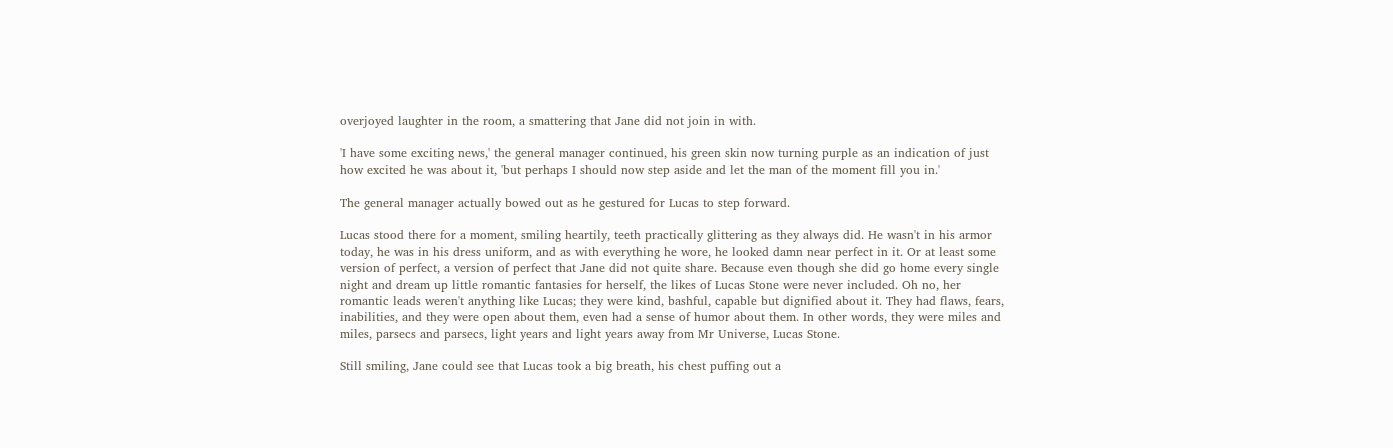overjoyed laughter in the room, a smattering that Jane did not join in with.

'I have some exciting news,' the general manager continued, his green skin now turning purple as an indication of just how excited he was about it, 'but perhaps I should now step aside and let the man of the moment fill you in.'

The general manager actually bowed out as he gestured for Lucas to step forward.

Lucas stood there for a moment, smiling heartily, teeth practically glittering as they always did. He wasn't in his armor today, he was in his dress uniform, and as with everything he wore, he looked damn near perfect in it. Or at least some version of perfect, a version of perfect that Jane did not quite share. Because even though she did go home every single night and dream up little romantic fantasies for herself, the likes of Lucas Stone were never included. Oh no, her romantic leads weren't anything like Lucas; they were kind, bashful, capable but dignified about it. They had flaws, fears, inabilities, and they were open about them, even had a sense of humor about them. In other words, they were miles and miles, parsecs and parsecs, light years and light years away from Mr Universe, Lucas Stone.

Still smiling, Jane could see that Lucas took a big breath, his chest puffing out a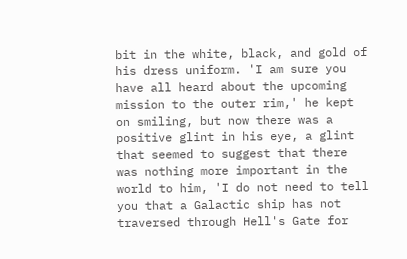bit in the white, black, and gold of his dress uniform. 'I am sure you have all heard about the upcoming mission to the outer rim,' he kept on smiling, but now there was a positive glint in his eye, a glint that seemed to suggest that there was nothing more important in the world to him, 'I do not need to tell you that a Galactic ship has not traversed through Hell's Gate for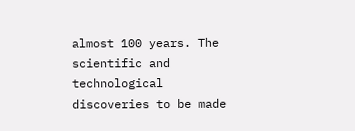almost 100 years. The scientific and technological discoveries to be made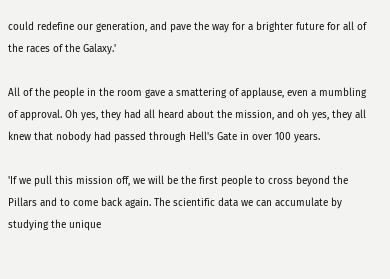could redefine our generation, and pave the way for a brighter future for all of the races of the Galaxy.'

All of the people in the room gave a smattering of applause, even a mumbling of approval. Oh yes, they had all heard about the mission, and oh yes, they all knew that nobody had passed through Hell's Gate in over 100 years.

'If we pull this mission off, we will be the first people to cross beyond the Pillars and to come back again. The scientific data we can accumulate by studying the unique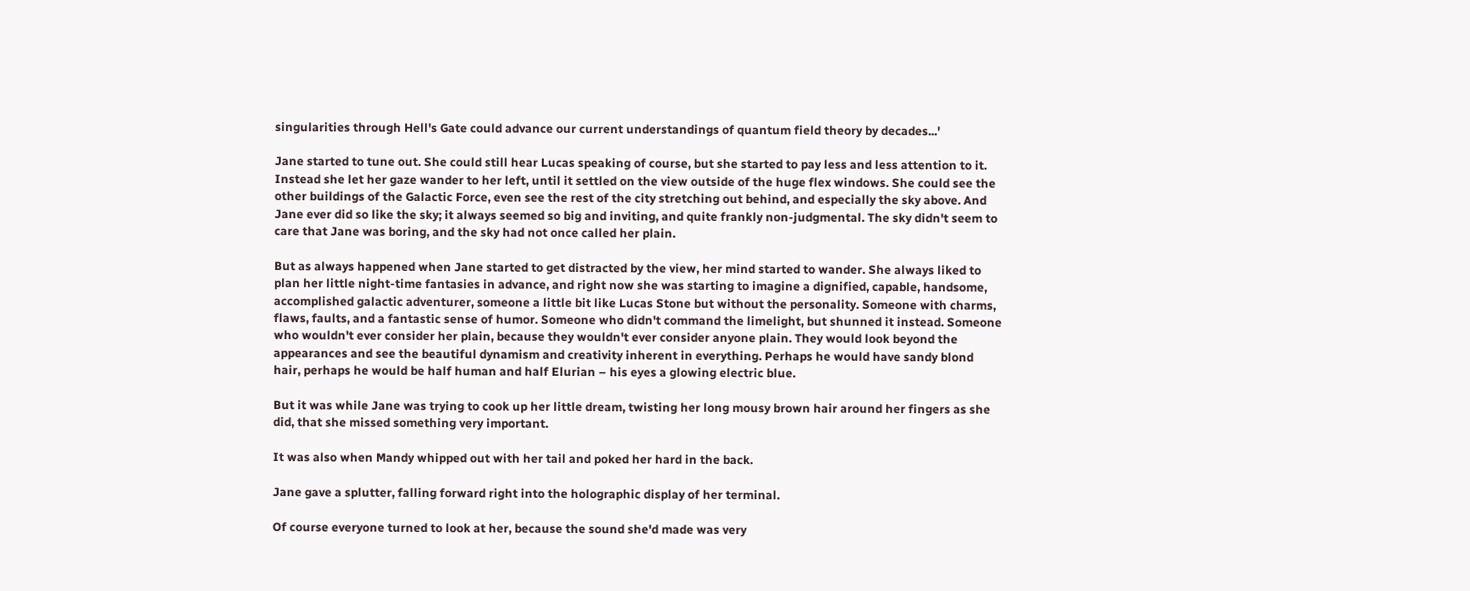singularities through Hell's Gate could advance our current understandings of quantum field theory by decades...'

Jane started to tune out. She could still hear Lucas speaking of course, but she started to pay less and less attention to it. Instead she let her gaze wander to her left, until it settled on the view outside of the huge flex windows. She could see the other buildings of the Galactic Force, even see the rest of the city stretching out behind, and especially the sky above. And Jane ever did so like the sky; it always seemed so big and inviting, and quite frankly non-judgmental. The sky didn't seem to care that Jane was boring, and the sky had not once called her plain.

But as always happened when Jane started to get distracted by the view, her mind started to wander. She always liked to plan her little night-time fantasies in advance, and right now she was starting to imagine a dignified, capable, handsome, accomplished galactic adventurer, someone a little bit like Lucas Stone but without the personality. Someone with charms, flaws, faults, and a fantastic sense of humor. Someone who didn't command the limelight, but shunned it instead. Someone who wouldn't ever consider her plain, because they wouldn't ever consider anyone plain. They would look beyond the appearances and see the beautiful dynamism and creativity inherent in everything. Perhaps he would have sandy blond hair, perhaps he would be half human and half Elurian – his eyes a glowing electric blue.

But it was while Jane was trying to cook up her little dream, twisting her long mousy brown hair around her fingers as she did, that she missed something very important.

It was also when Mandy whipped out with her tail and poked her hard in the back.

Jane gave a splutter, falling forward right into the holographic display of her terminal.

Of course everyone turned to look at her, because the sound she'd made was very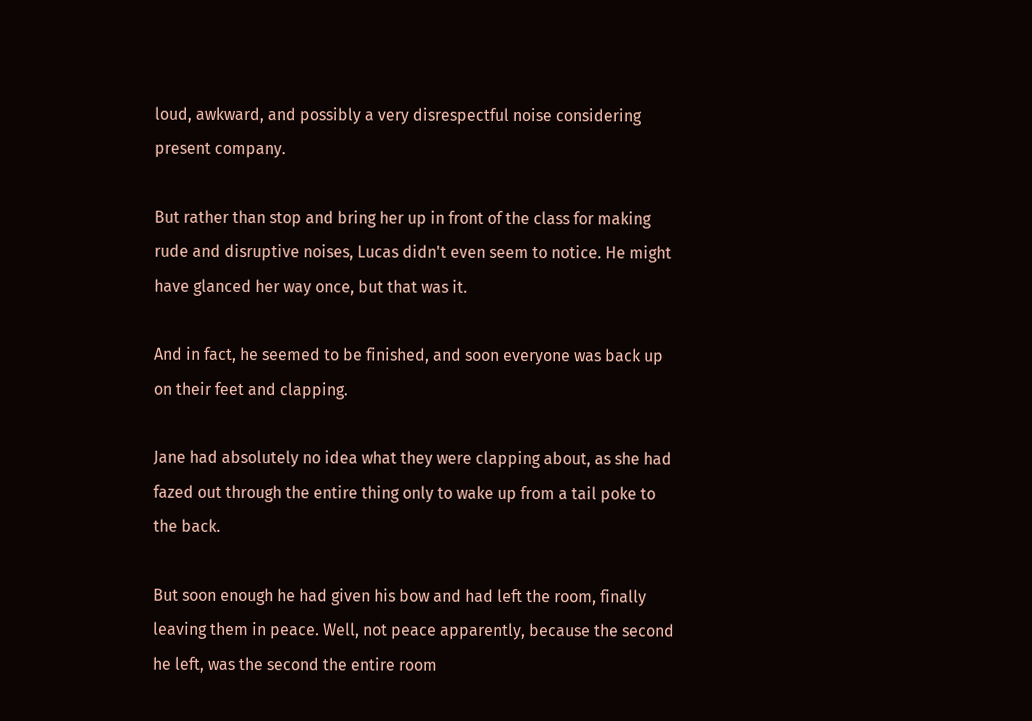loud, awkward, and possibly a very disrespectful noise considering present company.

But rather than stop and bring her up in front of the class for making rude and disruptive noises, Lucas didn't even seem to notice. He might have glanced her way once, but that was it.

And in fact, he seemed to be finished, and soon everyone was back up on their feet and clapping.

Jane had absolutely no idea what they were clapping about, as she had fazed out through the entire thing only to wake up from a tail poke to the back.

But soon enough he had given his bow and had left the room, finally leaving them in peace. Well, not peace apparently, because the second he left, was the second the entire room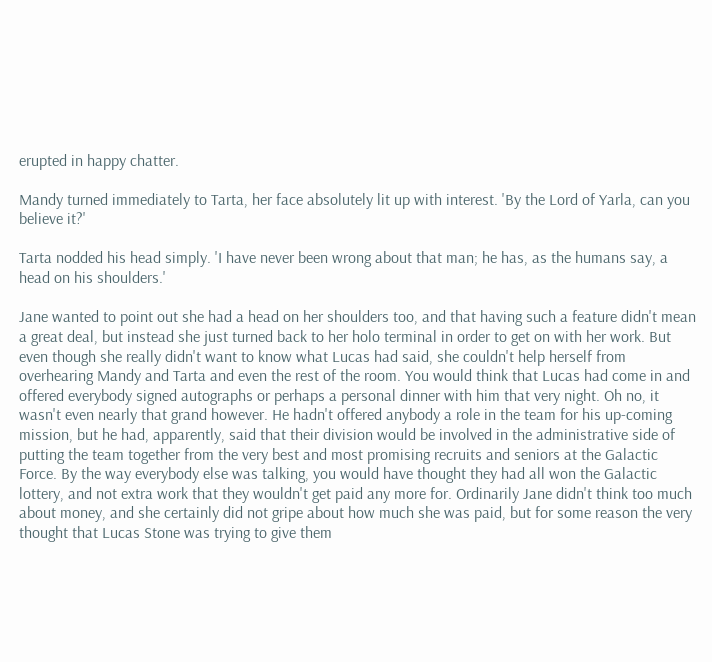erupted in happy chatter.

Mandy turned immediately to Tarta, her face absolutely lit up with interest. 'By the Lord of Yarla, can you believe it?'

Tarta nodded his head simply. 'I have never been wrong about that man; he has, as the humans say, a head on his shoulders.'

Jane wanted to point out she had a head on her shoulders too, and that having such a feature didn't mean a great deal, but instead she just turned back to her holo terminal in order to get on with her work. But even though she really didn't want to know what Lucas had said, she couldn't help herself from overhearing Mandy and Tarta and even the rest of the room. You would think that Lucas had come in and offered everybody signed autographs or perhaps a personal dinner with him that very night. Oh no, it wasn't even nearly that grand however. He hadn't offered anybody a role in the team for his up-coming mission, but he had, apparently, said that their division would be involved in the administrative side of putting the team together from the very best and most promising recruits and seniors at the Galactic Force. By the way everybody else was talking, you would have thought they had all won the Galactic lottery, and not extra work that they wouldn't get paid any more for. Ordinarily Jane didn't think too much about money, and she certainly did not gripe about how much she was paid, but for some reason the very thought that Lucas Stone was trying to give them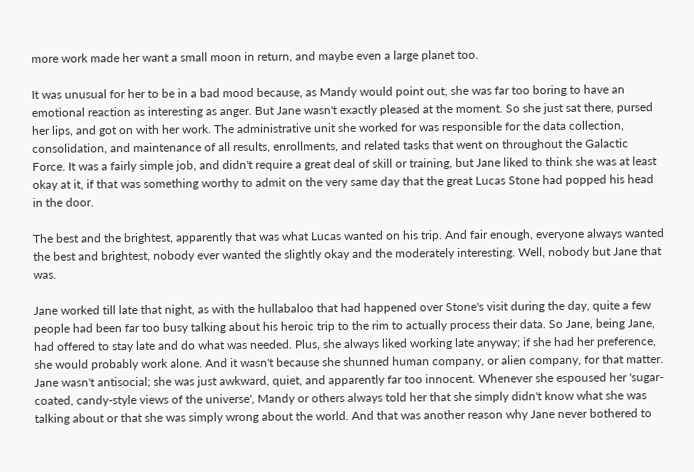more work made her want a small moon in return, and maybe even a large planet too.

It was unusual for her to be in a bad mood because, as Mandy would point out, she was far too boring to have an emotional reaction as interesting as anger. But Jane wasn't exactly pleased at the moment. So she just sat there, pursed her lips, and got on with her work. The administrative unit she worked for was responsible for the data collection, consolidation, and maintenance of all results, enrollments, and related tasks that went on throughout the Galactic Force. It was a fairly simple job, and didn't require a great deal of skill or training, but Jane liked to think she was at least okay at it, if that was something worthy to admit on the very same day that the great Lucas Stone had popped his head in the door.

The best and the brightest, apparently that was what Lucas wanted on his trip. And fair enough, everyone always wanted the best and brightest, nobody ever wanted the slightly okay and the moderately interesting. Well, nobody but Jane that was.

Jane worked till late that night, as with the hullabaloo that had happened over Stone's visit during the day, quite a few people had been far too busy talking about his heroic trip to the rim to actually process their data. So Jane, being Jane, had offered to stay late and do what was needed. Plus, she always liked working late anyway; if she had her preference, she would probably work alone. And it wasn't because she shunned human company, or alien company, for that matter. Jane wasn't antisocial; she was just awkward, quiet, and apparently far too innocent. Whenever she espoused her 'sugar-coated, candy-style views of the universe', Mandy or others always told her that she simply didn't know what she was talking about or that she was simply wrong about the world. And that was another reason why Jane never bothered to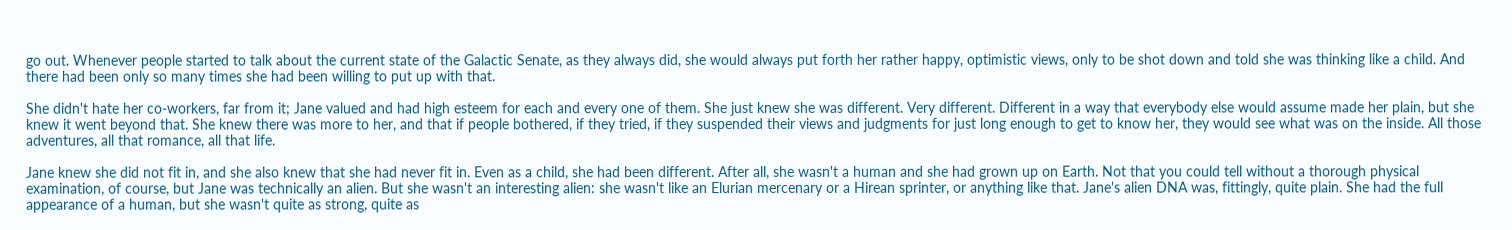go out. Whenever people started to talk about the current state of the Galactic Senate, as they always did, she would always put forth her rather happy, optimistic views, only to be shot down and told she was thinking like a child. And there had been only so many times she had been willing to put up with that.

She didn't hate her co-workers, far from it; Jane valued and had high esteem for each and every one of them. She just knew she was different. Very different. Different in a way that everybody else would assume made her plain, but she knew it went beyond that. She knew there was more to her, and that if people bothered, if they tried, if they suspended their views and judgments for just long enough to get to know her, they would see what was on the inside. All those adventures, all that romance, all that life.

Jane knew she did not fit in, and she also knew that she had never fit in. Even as a child, she had been different. After all, she wasn't a human and she had grown up on Earth. Not that you could tell without a thorough physical examination, of course, but Jane was technically an alien. But she wasn't an interesting alien: she wasn't like an Elurian mercenary or a Hirean sprinter, or anything like that. Jane's alien DNA was, fittingly, quite plain. She had the full appearance of a human, but she wasn't quite as strong, quite as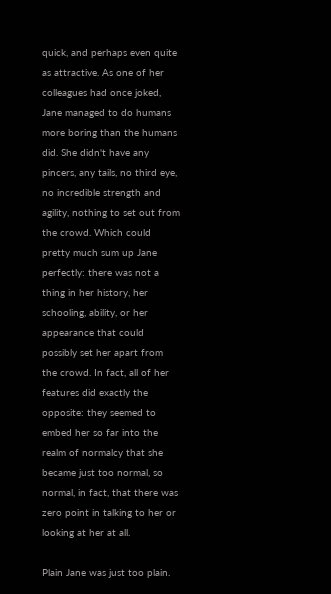quick, and perhaps even quite as attractive. As one of her colleagues had once joked, Jane managed to do humans more boring than the humans did. She didn't have any pincers, any tails, no third eye, no incredible strength and agility, nothing to set out from the crowd. Which could pretty much sum up Jane perfectly: there was not a thing in her history, her schooling, ability, or her appearance that could possibly set her apart from the crowd. In fact, all of her features did exactly the opposite: they seemed to embed her so far into the realm of normalcy that she became just too normal, so normal, in fact, that there was zero point in talking to her or looking at her at all.

Plain Jane was just too plain.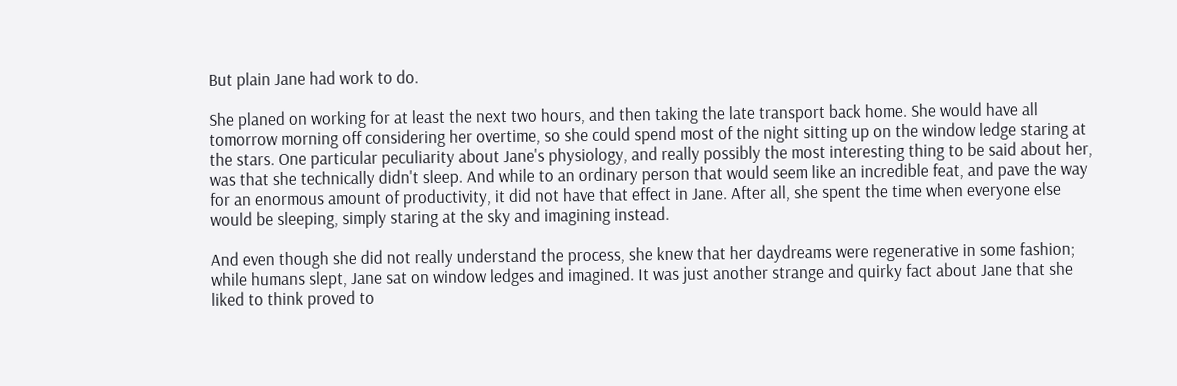But plain Jane had work to do.

She planed on working for at least the next two hours, and then taking the late transport back home. She would have all tomorrow morning off considering her overtime, so she could spend most of the night sitting up on the window ledge staring at the stars. One particular peculiarity about Jane's physiology, and really possibly the most interesting thing to be said about her, was that she technically didn't sleep. And while to an ordinary person that would seem like an incredible feat, and pave the way for an enormous amount of productivity, it did not have that effect in Jane. After all, she spent the time when everyone else would be sleeping, simply staring at the sky and imagining instead.

And even though she did not really understand the process, she knew that her daydreams were regenerative in some fashion; while humans slept, Jane sat on window ledges and imagined. It was just another strange and quirky fact about Jane that she liked to think proved to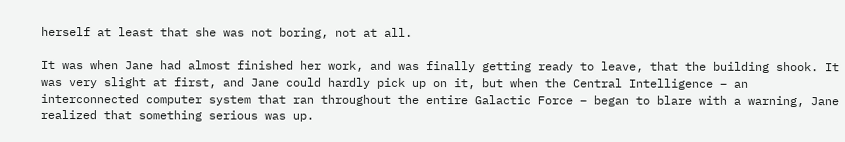herself at least that she was not boring, not at all.

It was when Jane had almost finished her work, and was finally getting ready to leave, that the building shook. It was very slight at first, and Jane could hardly pick up on it, but when the Central Intelligence – an interconnected computer system that ran throughout the entire Galactic Force – began to blare with a warning, Jane realized that something serious was up.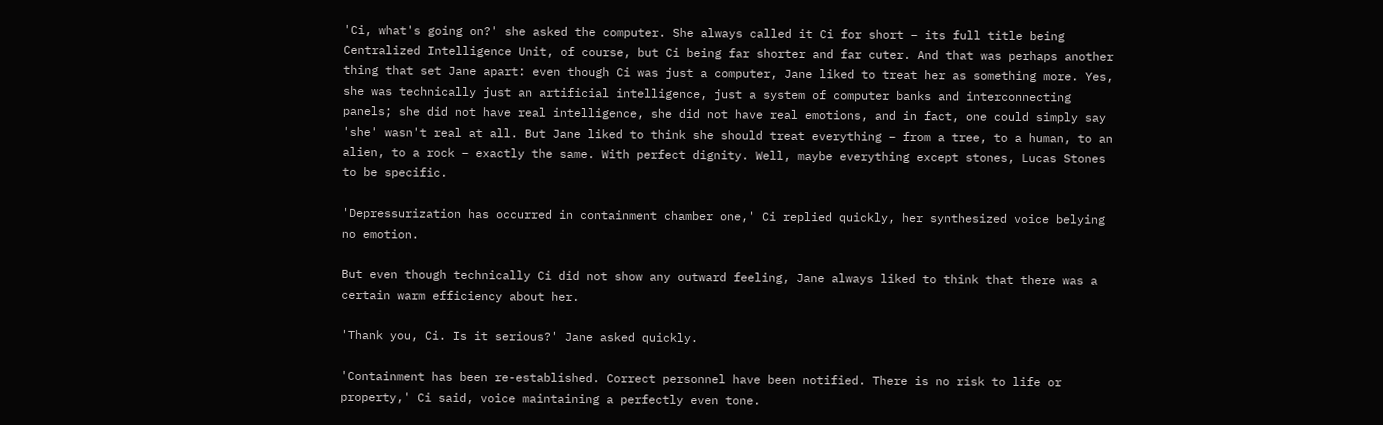'Ci, what's going on?' she asked the computer. She always called it Ci for short – its full title being Centralized Intelligence Unit, of course, but Ci being far shorter and far cuter. And that was perhaps another thing that set Jane apart: even though Ci was just a computer, Jane liked to treat her as something more. Yes, she was technically just an artificial intelligence, just a system of computer banks and interconnecting panels; she did not have real intelligence, she did not have real emotions, and in fact, one could simply say 'she' wasn't real at all. But Jane liked to think she should treat everything – from a tree, to a human, to an alien, to a rock – exactly the same. With perfect dignity. Well, maybe everything except stones, Lucas Stones to be specific.

'Depressurization has occurred in containment chamber one,' Ci replied quickly, her synthesized voice belying no emotion.

But even though technically Ci did not show any outward feeling, Jane always liked to think that there was a certain warm efficiency about her.

'Thank you, Ci. Is it serious?' Jane asked quickly.

'Containment has been re-established. Correct personnel have been notified. There is no risk to life or property,' Ci said, voice maintaining a perfectly even tone.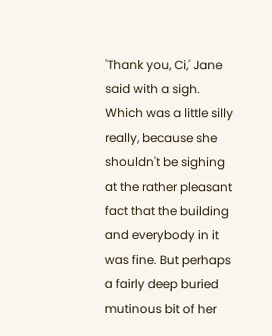'Thank you, Ci,' Jane said with a sigh. Which was a little silly really, because she shouldn't be sighing at the rather pleasant fact that the building and everybody in it was fine. But perhaps a fairly deep buried mutinous bit of her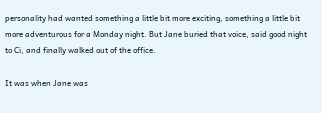personality had wanted something a little bit more exciting, something a little bit more adventurous for a Monday night. But Jane buried that voice, said good night to Ci, and finally walked out of the office.

It was when Jane was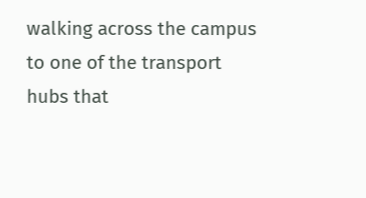walking across the campus to one of the transport hubs that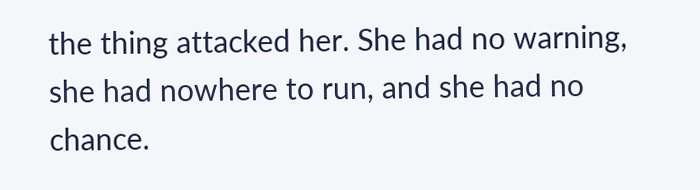the thing attacked her. She had no warning, she had nowhere to run, and she had no chance.